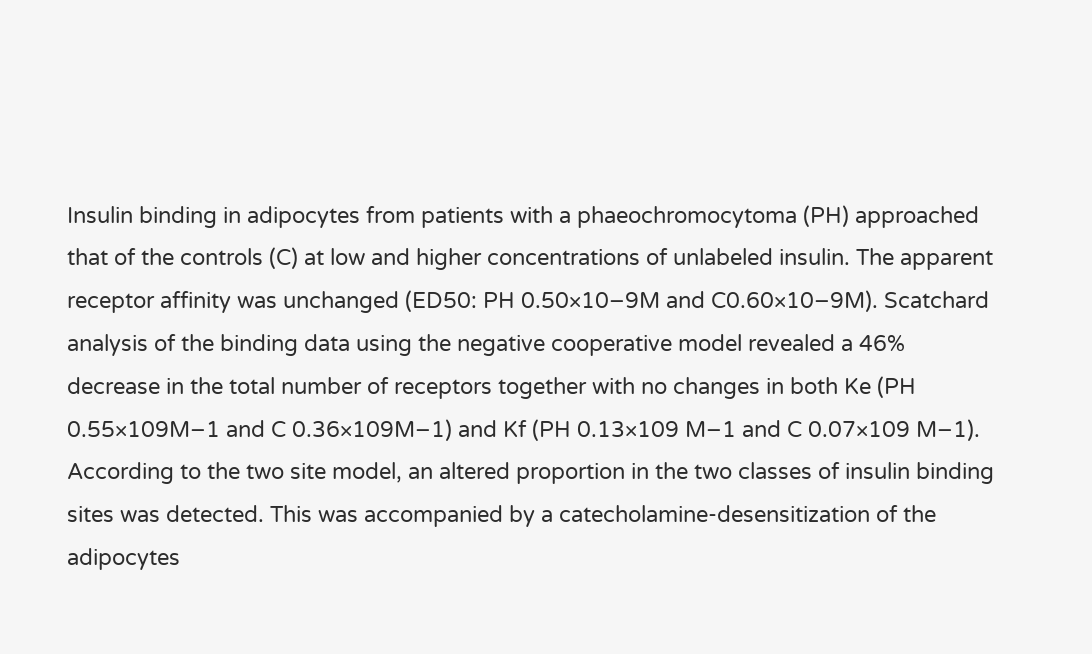Insulin binding in adipocytes from patients with a phaeochromocytoma (PH) approached that of the controls (C) at low and higher concentrations of unlabeled insulin. The apparent receptor affinity was unchanged (ED50: PH 0.50×10−9M and C0.60×10−9M). Scatchard analysis of the binding data using the negative cooperative model revealed a 46% decrease in the total number of receptors together with no changes in both Ke (PH 0.55×109M−1 and C 0.36×109M−1) and Kf (PH 0.13×109 M−1 and C 0.07×109 M−1). According to the two site model, an altered proportion in the two classes of insulin binding sites was detected. This was accompanied by a catecholamine-desensitization of the adipocytes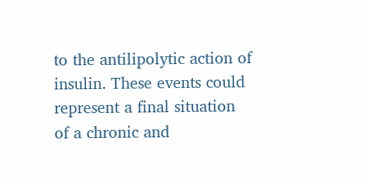to the antilipolytic action of insulin. These events could represent a final situation of a chronic and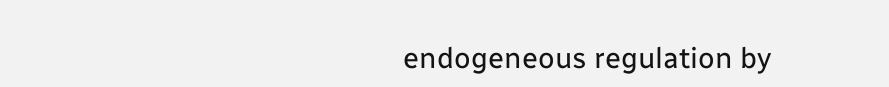endogeneous regulation by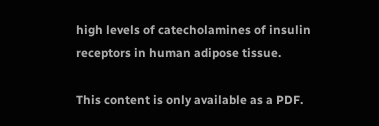high levels of catecholamines of insulin receptors in human adipose tissue.

This content is only available as a PDF.